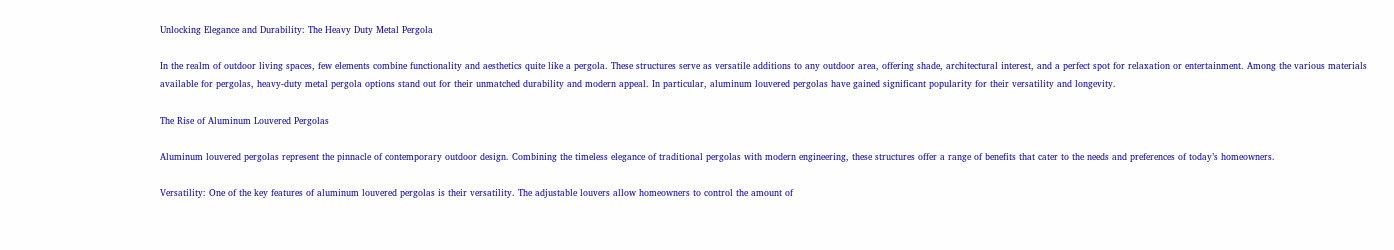Unlocking Elegance and Durability: The Heavy Duty Metal Pergola

In the realm of outdoor living spaces, few elements combine functionality and aesthetics quite like a pergola. These structures serve as versatile additions to any outdoor area, offering shade, architectural interest, and a perfect spot for relaxation or entertainment. Among the various materials available for pergolas, heavy-duty metal pergola options stand out for their unmatched durability and modern appeal. In particular, aluminum louvered pergolas have gained significant popularity for their versatility and longevity.

The Rise of Aluminum Louvered Pergolas

Aluminum louvered pergolas represent the pinnacle of contemporary outdoor design. Combining the timeless elegance of traditional pergolas with modern engineering, these structures offer a range of benefits that cater to the needs and preferences of today’s homeowners.

Versatility: One of the key features of aluminum louvered pergolas is their versatility. The adjustable louvers allow homeowners to control the amount of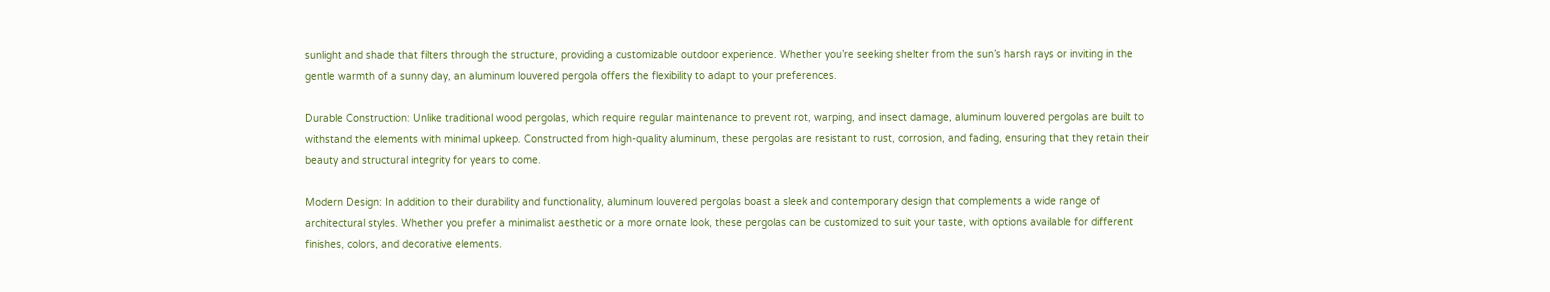sunlight and shade that filters through the structure, providing a customizable outdoor experience. Whether you’re seeking shelter from the sun’s harsh rays or inviting in the gentle warmth of a sunny day, an aluminum louvered pergola offers the flexibility to adapt to your preferences.

Durable Construction: Unlike traditional wood pergolas, which require regular maintenance to prevent rot, warping, and insect damage, aluminum louvered pergolas are built to withstand the elements with minimal upkeep. Constructed from high-quality aluminum, these pergolas are resistant to rust, corrosion, and fading, ensuring that they retain their beauty and structural integrity for years to come.

Modern Design: In addition to their durability and functionality, aluminum louvered pergolas boast a sleek and contemporary design that complements a wide range of architectural styles. Whether you prefer a minimalist aesthetic or a more ornate look, these pergolas can be customized to suit your taste, with options available for different finishes, colors, and decorative elements.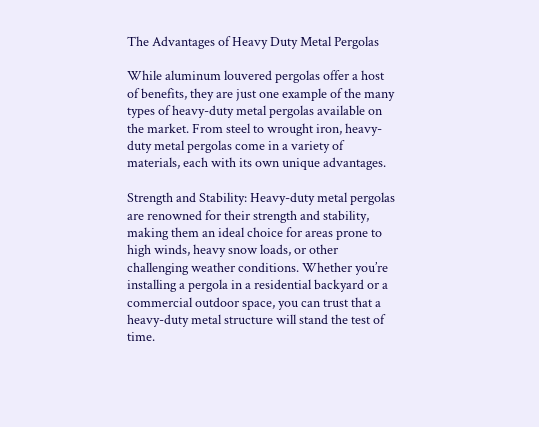The Advantages of Heavy Duty Metal Pergolas

While aluminum louvered pergolas offer a host of benefits, they are just one example of the many types of heavy-duty metal pergolas available on the market. From steel to wrought iron, heavy-duty metal pergolas come in a variety of materials, each with its own unique advantages.

Strength and Stability: Heavy-duty metal pergolas are renowned for their strength and stability, making them an ideal choice for areas prone to high winds, heavy snow loads, or other challenging weather conditions. Whether you’re installing a pergola in a residential backyard or a commercial outdoor space, you can trust that a heavy-duty metal structure will stand the test of time.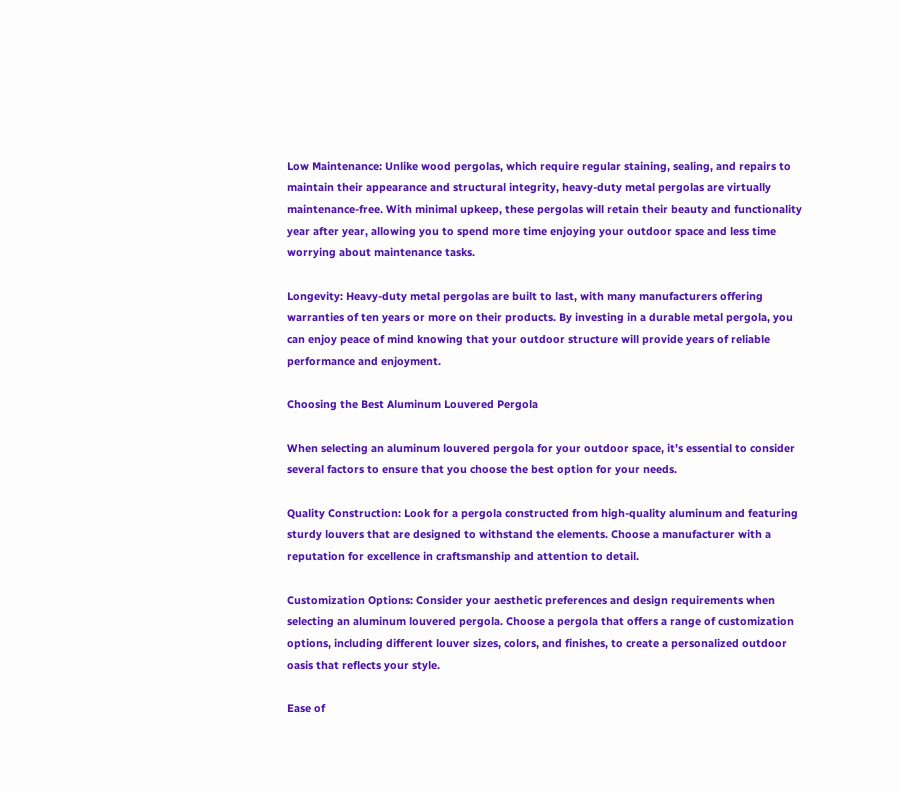Low Maintenance: Unlike wood pergolas, which require regular staining, sealing, and repairs to maintain their appearance and structural integrity, heavy-duty metal pergolas are virtually maintenance-free. With minimal upkeep, these pergolas will retain their beauty and functionality year after year, allowing you to spend more time enjoying your outdoor space and less time worrying about maintenance tasks.

Longevity: Heavy-duty metal pergolas are built to last, with many manufacturers offering warranties of ten years or more on their products. By investing in a durable metal pergola, you can enjoy peace of mind knowing that your outdoor structure will provide years of reliable performance and enjoyment.

Choosing the Best Aluminum Louvered Pergola

When selecting an aluminum louvered pergola for your outdoor space, it’s essential to consider several factors to ensure that you choose the best option for your needs.

Quality Construction: Look for a pergola constructed from high-quality aluminum and featuring sturdy louvers that are designed to withstand the elements. Choose a manufacturer with a reputation for excellence in craftsmanship and attention to detail.

Customization Options: Consider your aesthetic preferences and design requirements when selecting an aluminum louvered pergola. Choose a pergola that offers a range of customization options, including different louver sizes, colors, and finishes, to create a personalized outdoor oasis that reflects your style.

Ease of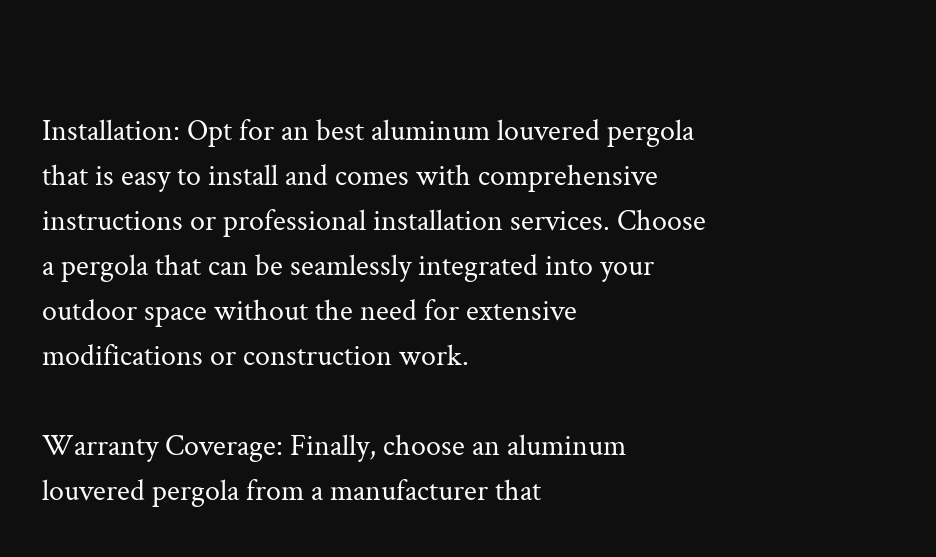Installation: Opt for an best aluminum louvered pergola that is easy to install and comes with comprehensive instructions or professional installation services. Choose a pergola that can be seamlessly integrated into your outdoor space without the need for extensive modifications or construction work.

Warranty Coverage: Finally, choose an aluminum louvered pergola from a manufacturer that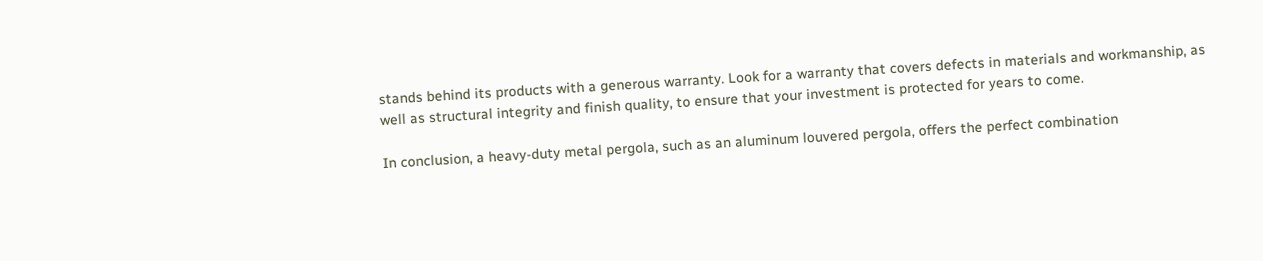stands behind its products with a generous warranty. Look for a warranty that covers defects in materials and workmanship, as well as structural integrity and finish quality, to ensure that your investment is protected for years to come.

In conclusion, a heavy-duty metal pergola, such as an aluminum louvered pergola, offers the perfect combination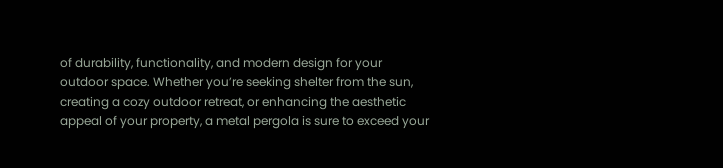of durability, functionality, and modern design for your outdoor space. Whether you’re seeking shelter from the sun, creating a cozy outdoor retreat, or enhancing the aesthetic appeal of your property, a metal pergola is sure to exceed your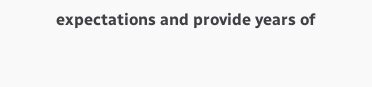expectations and provide years of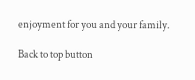enjoyment for you and your family.

Back to top button